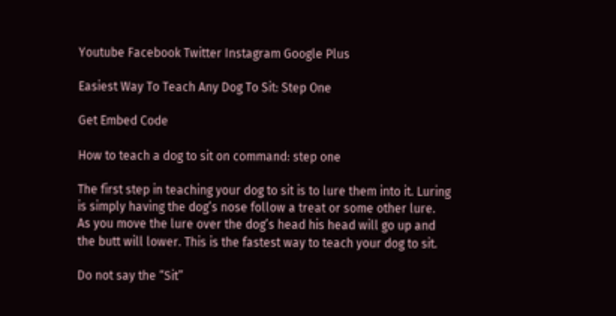Youtube Facebook Twitter Instagram Google Plus

Easiest Way To Teach Any Dog To Sit: Step One

Get Embed Code

How to teach a dog to sit on command: step one

The first step in teaching your dog to sit is to lure them into it. Luring is simply having the dog’s nose follow a treat or some other lure. As you move the lure over the dog’s head his head will go up and the butt will lower. This is the fastest way to teach your dog to sit.

Do not say the “Sit”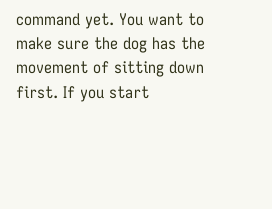command yet. You want to make sure the dog has the movement of sitting down first. If you start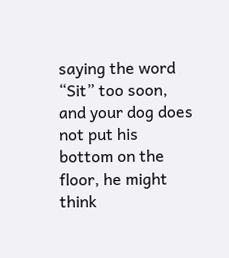saying the word “Sit” too soon, and your dog does not put his bottom on the floor, he might think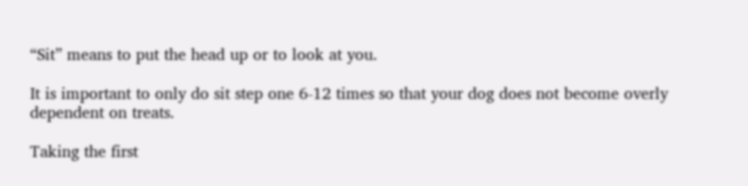“Sit” means to put the head up or to look at you.

It is important to only do sit step one 6-12 times so that your dog does not become overly dependent on treats.

Taking the first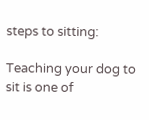steps to sitting:

Teaching your dog to sit is one of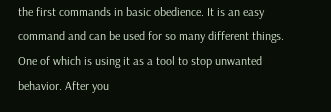the first commands in basic obedience. It is an easy command and can be used for so many different things. One of which is using it as a tool to stop unwanted behavior. After you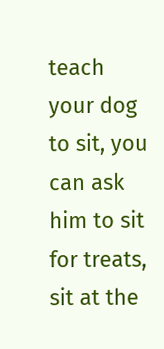teach your dog to sit, you can ask him to sit for treats, sit at the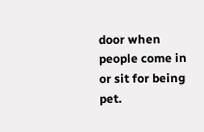door when people come in or sit for being pet.